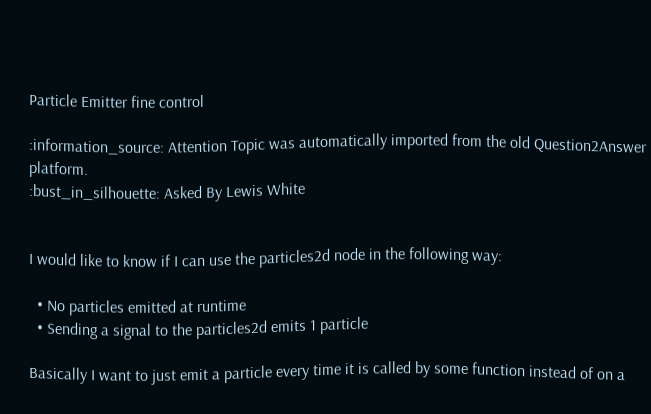Particle Emitter fine control

:information_source: Attention Topic was automatically imported from the old Question2Answer platform.
:bust_in_silhouette: Asked By Lewis White


I would like to know if I can use the particles2d node in the following way:

  • No particles emitted at runtime
  • Sending a signal to the particles2d emits 1 particle

Basically I want to just emit a particle every time it is called by some function instead of on a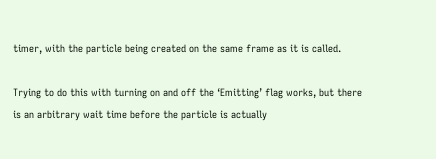timer, with the particle being created on the same frame as it is called.

Trying to do this with turning on and off the ‘Emitting’ flag works, but there is an arbitrary wait time before the particle is actually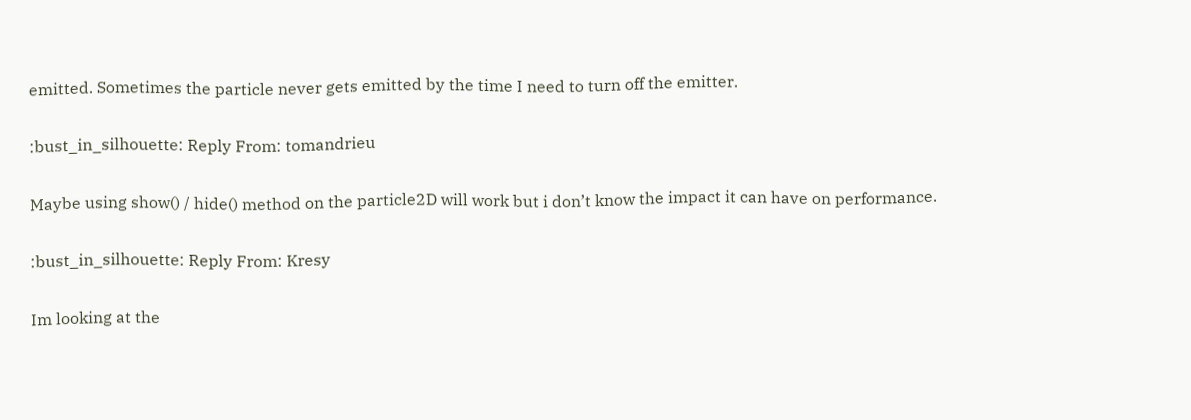emitted. Sometimes the particle never gets emitted by the time I need to turn off the emitter.

:bust_in_silhouette: Reply From: tomandrieu

Maybe using show() / hide() method on the particle2D will work but i don’t know the impact it can have on performance.

:bust_in_silhouette: Reply From: Kresy

Im looking at the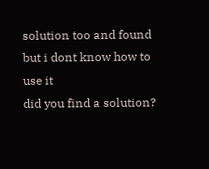solution too and found
but i dont know how to use it
did you find a solution?